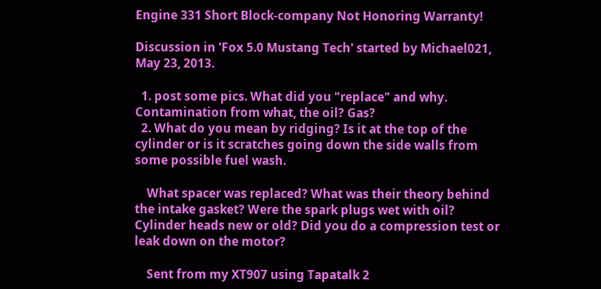Engine 331 Short Block-company Not Honoring Warranty!

Discussion in 'Fox 5.0 Mustang Tech' started by Michael021, May 23, 2013.

  1. post some pics. What did you "replace" and why. Contamination from what, the oil? Gas?
  2. What do you mean by ridging? Is it at the top of the cylinder or is it scratches going down the side walls from some possible fuel wash.

    What spacer was replaced? What was their theory behind the intake gasket? Were the spark plugs wet with oil? Cylinder heads new or old? Did you do a compression test or leak down on the motor?

    Sent from my XT907 using Tapatalk 2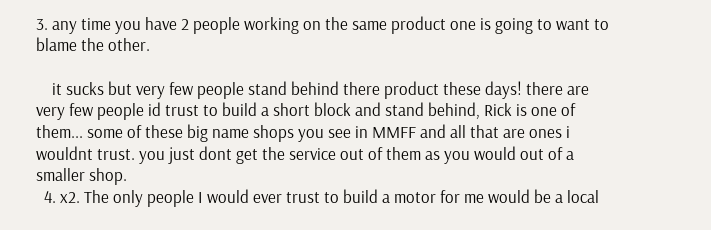3. any time you have 2 people working on the same product one is going to want to blame the other.

    it sucks but very few people stand behind there product these days! there are very few people id trust to build a short block and stand behind, Rick is one of them... some of these big name shops you see in MMFF and all that are ones i wouldnt trust. you just dont get the service out of them as you would out of a smaller shop.
  4. x2. The only people I would ever trust to build a motor for me would be a local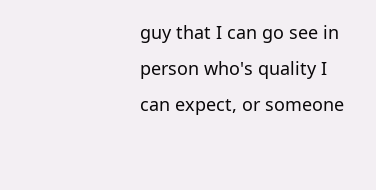guy that I can go see in person who's quality I can expect, or someone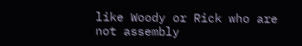like Woody or Rick who are not assembly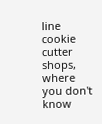line cookie cutter shops, where you don't know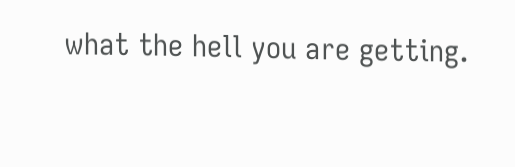what the hell you are getting.